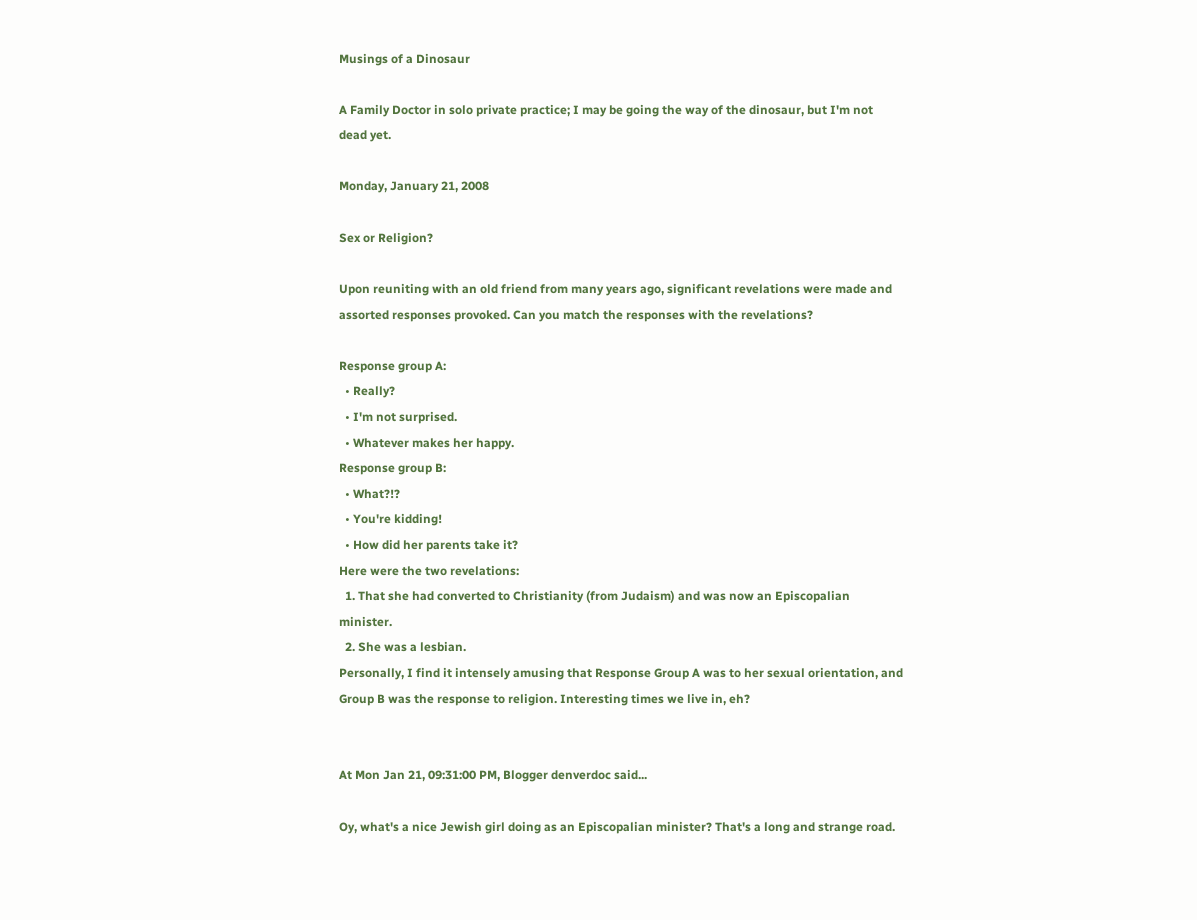Musings of a Dinosaur

A Family Doctor in solo private practice; I may be going the way of the dinosaur, but I'm not dead yet.

Monday, January 21, 2008

Sex or Religion?

Upon reuniting with an old friend from many years ago, significant revelations were made and assorted responses provoked. Can you match the responses with the revelations?

Response group A:
  • Really?
  • I'm not surprised.
  • Whatever makes her happy.
Response group B:
  • What?!?
  • You're kidding!
  • How did her parents take it?
Here were the two revelations:
  1. That she had converted to Christianity (from Judaism) and was now an Episcopalian minister.
  2. She was a lesbian.
Personally, I find it intensely amusing that Response Group A was to her sexual orientation, and Group B was the response to religion. Interesting times we live in, eh?


At Mon Jan 21, 09:31:00 PM, Blogger denverdoc said...

Oy, what's a nice Jewish girl doing as an Episcopalian minister? That's a long and strange road.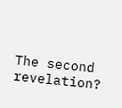The second revelation?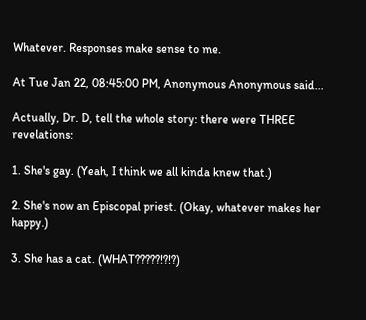Whatever. Responses make sense to me.

At Tue Jan 22, 08:45:00 PM, Anonymous Anonymous said...

Actually, Dr. D, tell the whole story: there were THREE revelations:

1. She's gay. (Yeah, I think we all kinda knew that.)

2. She's now an Episcopal priest. (Okay, whatever makes her happy.)

3. She has a cat. (WHAT?????!?!?)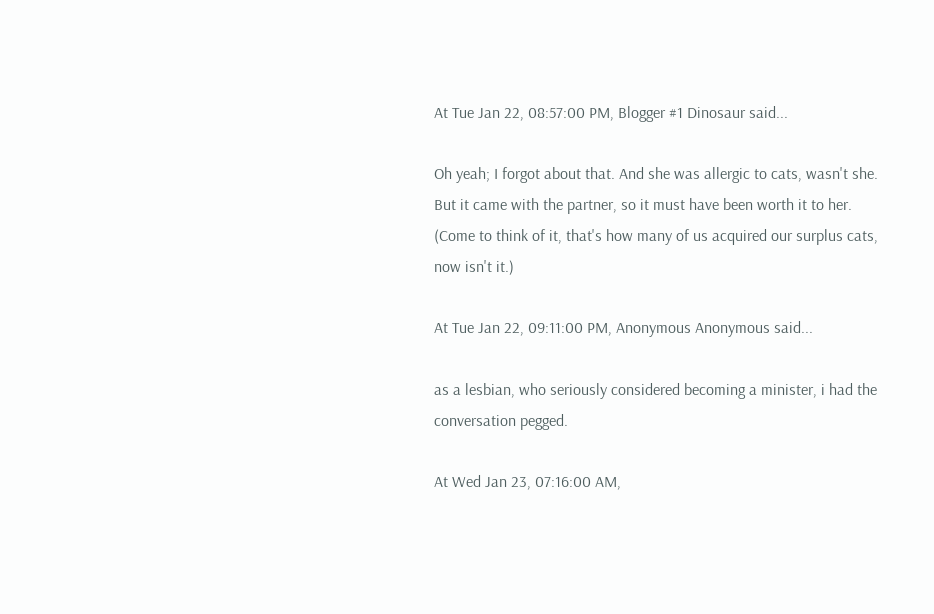At Tue Jan 22, 08:57:00 PM, Blogger #1 Dinosaur said...

Oh yeah; I forgot about that. And she was allergic to cats, wasn't she. But it came with the partner, so it must have been worth it to her. (Come to think of it, that's how many of us acquired our surplus cats, now isn't it.)

At Tue Jan 22, 09:11:00 PM, Anonymous Anonymous said...

as a lesbian, who seriously considered becoming a minister, i had the conversation pegged.

At Wed Jan 23, 07:16:00 AM,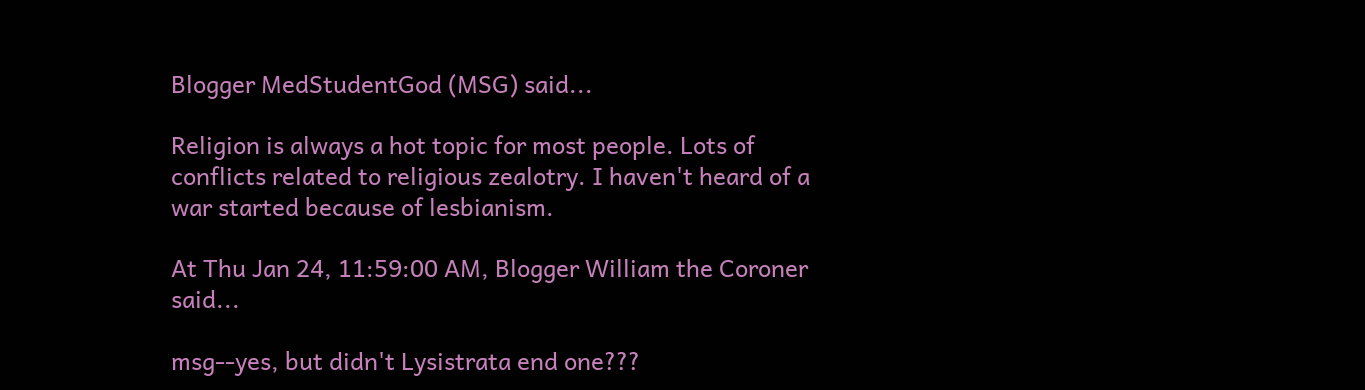Blogger MedStudentGod (MSG) said...

Religion is always a hot topic for most people. Lots of conflicts related to religious zealotry. I haven't heard of a war started because of lesbianism.

At Thu Jan 24, 11:59:00 AM, Blogger William the Coroner said...

msg--yes, but didn't Lysistrata end one???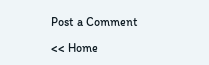Post a Comment

<< Home